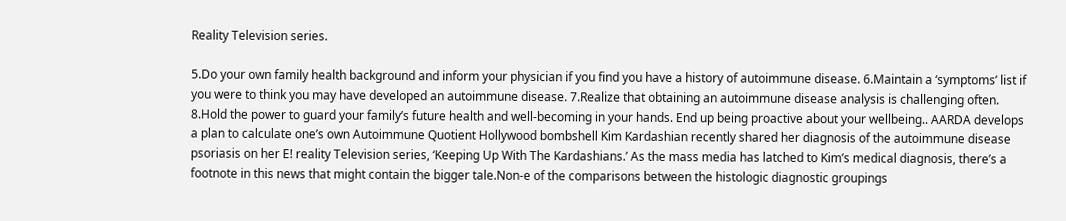Reality Television series.

5.Do your own family health background and inform your physician if you find you have a history of autoimmune disease. 6.Maintain a ‘symptoms’ list if you were to think you may have developed an autoimmune disease. 7.Realize that obtaining an autoimmune disease analysis is challenging often. 8.Hold the power to guard your family’s future health and well-becoming in your hands. End up being proactive about your wellbeing.. AARDA develops a plan to calculate one’s own Autoimmune Quotient Hollywood bombshell Kim Kardashian recently shared her diagnosis of the autoimmune disease psoriasis on her E! reality Television series, ‘Keeping Up With The Kardashians.’ As the mass media has latched to Kim’s medical diagnosis, there’s a footnote in this news that might contain the bigger tale.Non-e of the comparisons between the histologic diagnostic groupings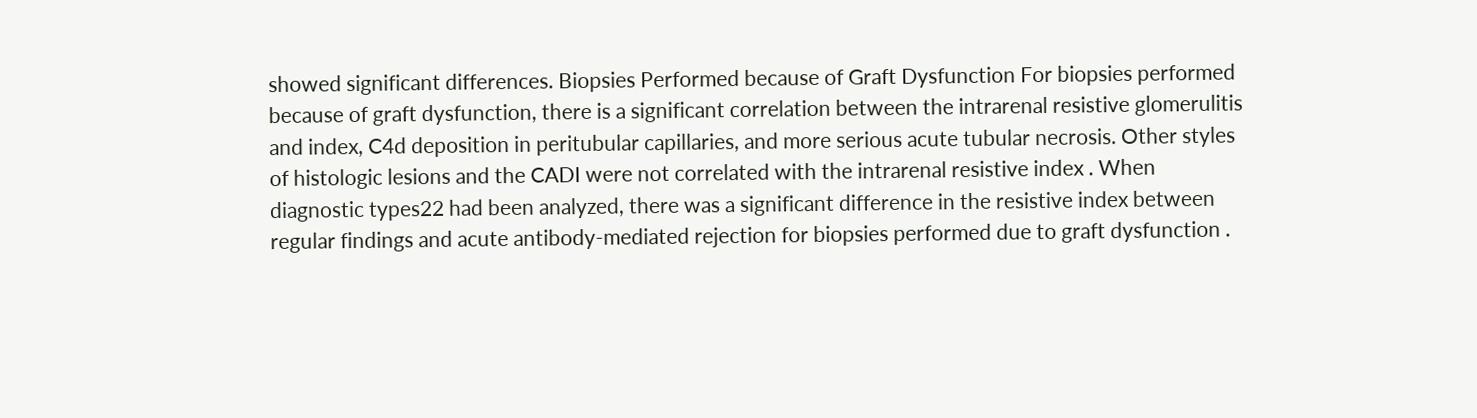showed significant differences. Biopsies Performed because of Graft Dysfunction For biopsies performed because of graft dysfunction, there is a significant correlation between the intrarenal resistive glomerulitis and index, C4d deposition in peritubular capillaries, and more serious acute tubular necrosis. Other styles of histologic lesions and the CADI were not correlated with the intrarenal resistive index . When diagnostic types22 had been analyzed, there was a significant difference in the resistive index between regular findings and acute antibody-mediated rejection for biopsies performed due to graft dysfunction .